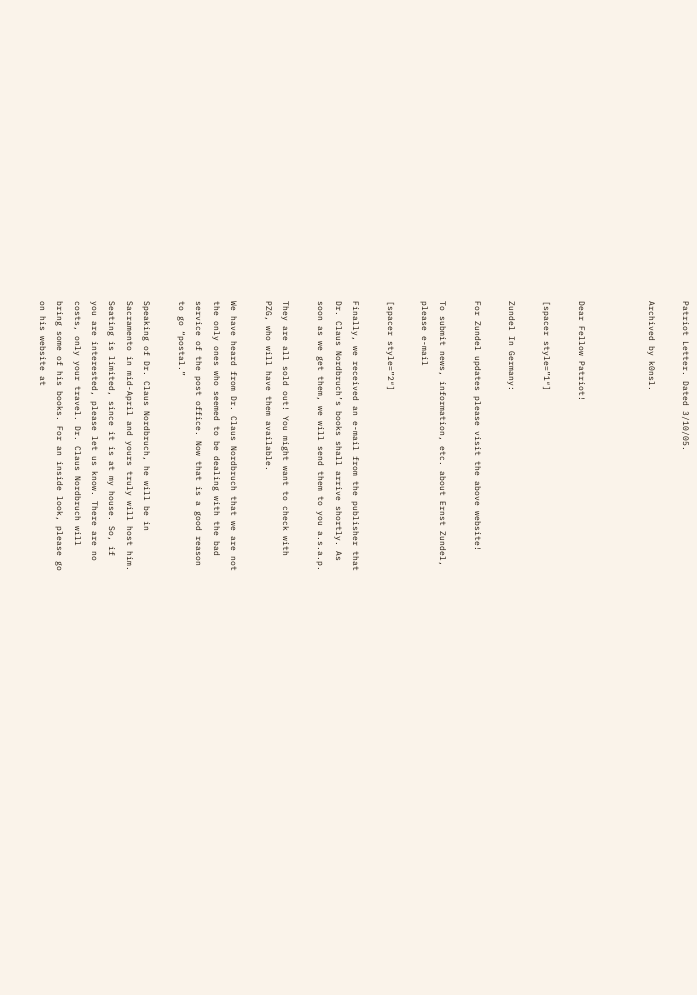Patriot Letter. Dated 3/10/05.

Archived by k0nsl.



Dear Fellow Patriot!

[spacer style=”1″]

Zundel In Germany:

For Zundel updates please visit the above website!

To submit news, information, etc. about Ernst Zundel,
please e-mail

[spacer style=”2″]

Finally, we received an e-mail from the publisher that
Dr. Claus Nordbruch’s books shall arrive shortly. As
soon as we get them, we will send them to you a.s.a.p.

They are all sold out! You might want to check with
PZG, who will have them available.

We have heard from Dr. Claus Nordbruch that we are not
the only ones who seemed to be dealing with the bad
service of the post office. Now that is a good reason
to go “postal.”

Speaking of Dr. Claus Nordbruch, he will be in
Sacramento in mid-April and yours truly will host him.
Seating is limited, since it is at my house. So, if
you are interested, please let us know. There are no
costs, only your travel. Dr. Claus Nordbruch will
bring some of his books. For an inside look, please go
on his website at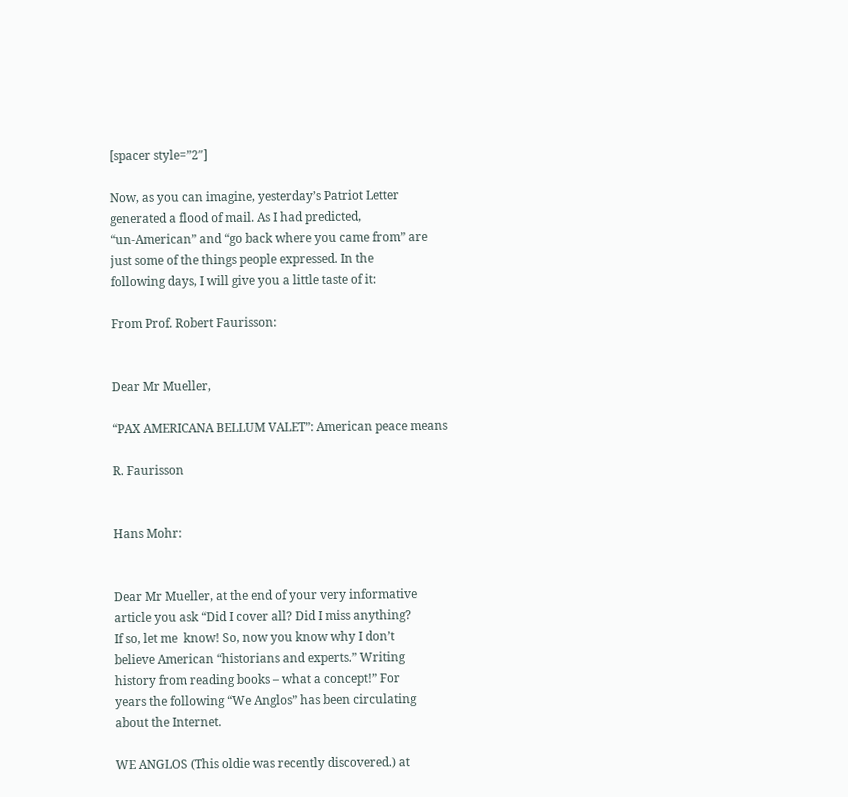[spacer style=”2″]

Now, as you can imagine, yesterday’s Patriot Letter
generated a flood of mail. As I had predicted,
“un-American” and “go back where you came from” are
just some of the things people expressed. In the
following days, I will give you a little taste of it:

From Prof. Robert Faurisson:


Dear Mr Mueller,

“PAX AMERICANA BELLUM VALET”: American peace means

R. Faurisson


Hans Mohr:


Dear Mr Mueller, at the end of your very informative
article you ask “Did I cover all? Did I miss anything?
If so, let me  know! So, now you know why I don’t
believe American “historians and experts.” Writing
history from reading books – what a concept!” For
years the following “We Anglos” has been circulating
about the Internet.

WE ANGLOS (This oldie was recently discovered.) at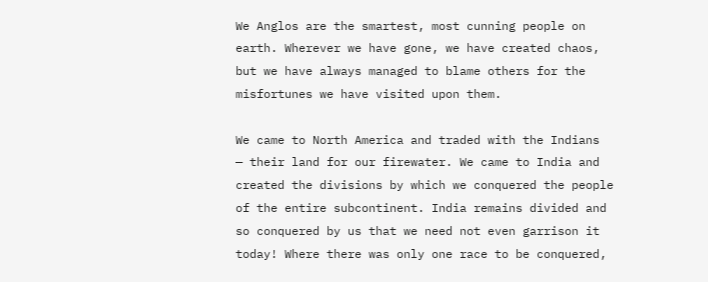We Anglos are the smartest, most cunning people on
earth. Wherever we have gone, we have created chaos,
but we have always managed to blame others for the
misfortunes we have visited upon them.

We came to North America and traded with the Indians
— their land for our firewater. We came to India and
created the divisions by which we conquered the people
of the entire subcontinent. India remains divided and
so conquered by us that we need not even garrison it
today! Where there was only one race to be conquered,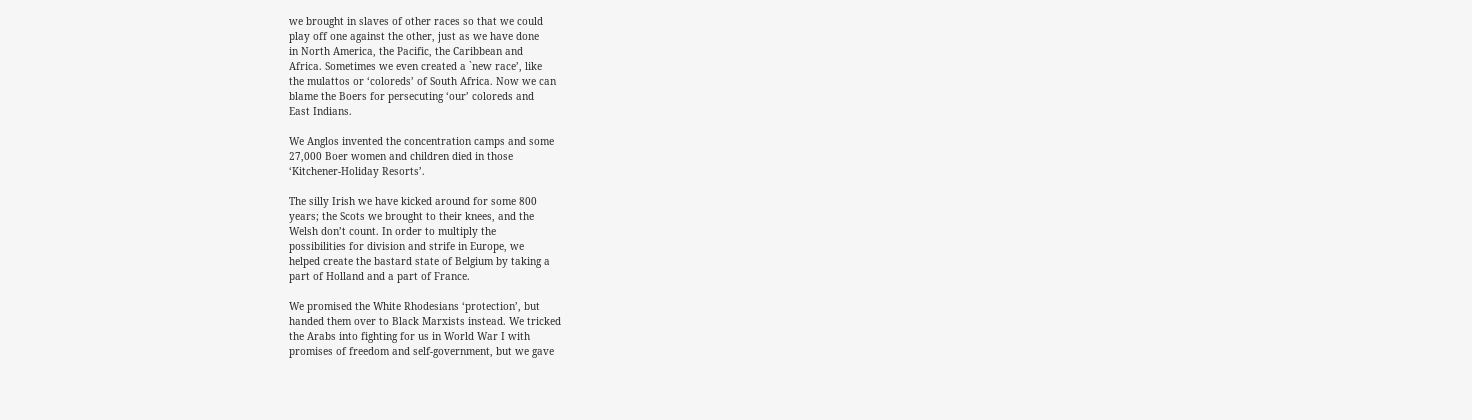we brought in slaves of other races so that we could
play off one against the other, just as we have done
in North America, the Pacific, the Caribbean and
Africa. Sometimes we even created a `new race’, like
the mulattos or ‘coloreds’ of South Africa. Now we can
blame the Boers for persecuting ‘our’ coloreds and
East Indians.

We Anglos invented the concentration camps and some
27,000 Boer women and children died in those
‘Kitchener-Holiday Resorts’.

The silly Irish we have kicked around for some 800
years; the Scots we brought to their knees, and the
Welsh don’t count. In order to multiply the
possibilities for division and strife in Europe, we
helped create the bastard state of Belgium by taking a
part of Holland and a part of France.

We promised the White Rhodesians ‘protection’, but
handed them over to Black Marxists instead. We tricked
the Arabs into fighting for us in World War I with
promises of freedom and self-government, but we gave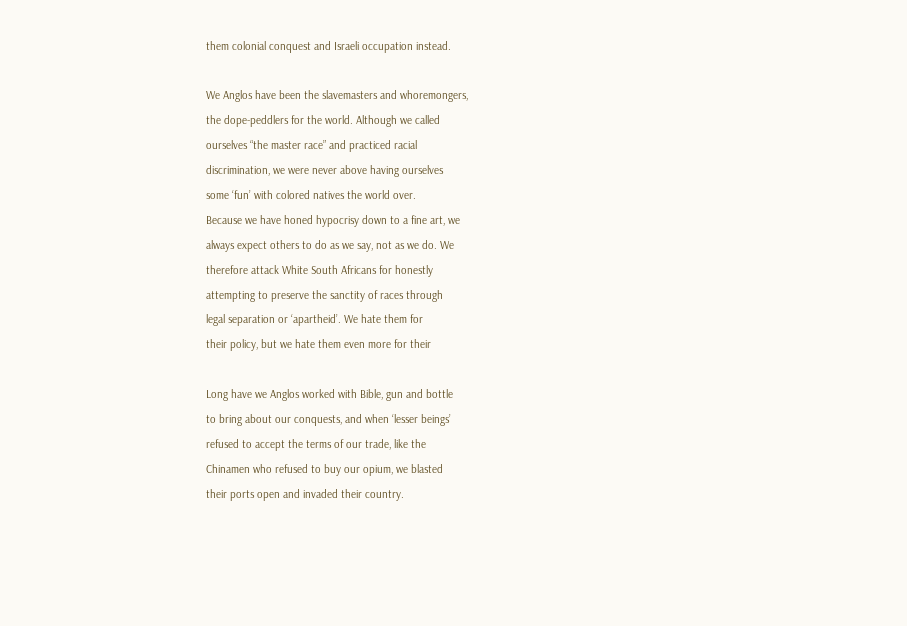them colonial conquest and Israeli occupation instead.

We Anglos have been the slavemasters and whoremongers,
the dope-peddlers for the world. Although we called
ourselves “the master race” and practiced racial
discrimination, we were never above having ourselves
some ‘fun’ with colored natives the world over.
Because we have honed hypocrisy down to a fine art, we
always expect others to do as we say, not as we do. We
therefore attack White South Africans for honestly
attempting to preserve the sanctity of races through
legal separation or ‘apartheid’. We hate them for
their policy, but we hate them even more for their

Long have we Anglos worked with Bible, gun and bottle
to bring about our conquests, and when ‘lesser beings’
refused to accept the terms of our trade, like the
Chinamen who refused to buy our opium, we blasted
their ports open and invaded their country.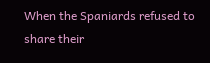When the Spaniards refused to share their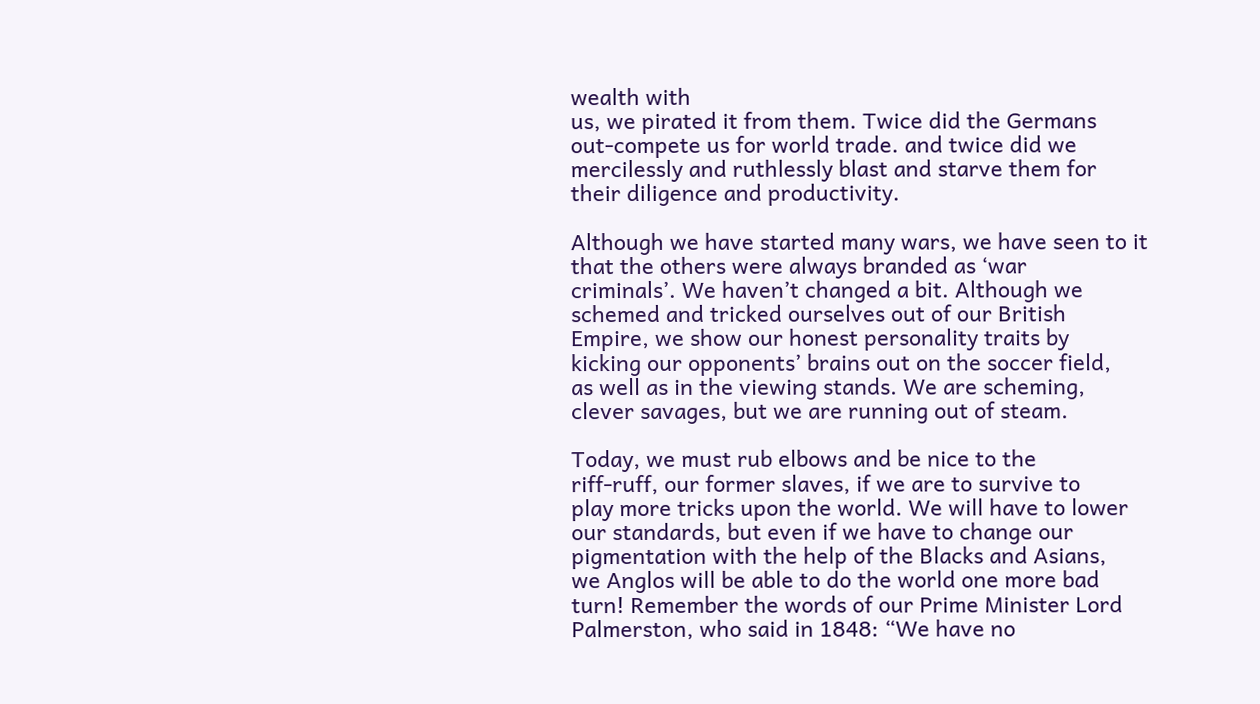wealth with
us, we pirated it from them. Twice did the Germans
out-compete us for world trade. and twice did we
mercilessly and ruthlessly blast and starve them for
their diligence and productivity.

Although we have started many wars, we have seen to it
that the others were always branded as ‘war
criminals’. We haven’t changed a bit. Although we
schemed and tricked ourselves out of our British
Empire, we show our honest personality traits by
kicking our opponents’ brains out on the soccer field,
as well as in the viewing stands. We are scheming,
clever savages, but we are running out of steam.

Today, we must rub elbows and be nice to the
riff-ruff, our former slaves, if we are to survive to
play more tricks upon the world. We will have to lower
our standards, but even if we have to change our
pigmentation with the help of the Blacks and Asians,
we Anglos will be able to do the world one more bad
turn! Remember the words of our Prime Minister Lord
Palmerston, who said in 1848: “We have no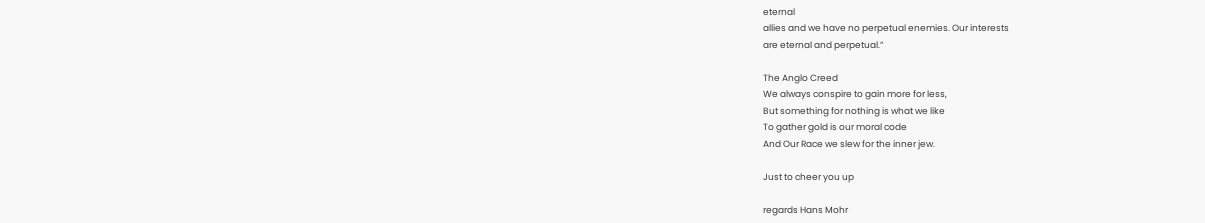eternal
allies and we have no perpetual enemies. Our interests
are eternal and perpetual.”

The Anglo Creed
We always conspire to gain more for less,
But something for nothing is what we like
To gather gold is our moral code
And Our Race we slew for the inner jew.

Just to cheer you up

regards Hans Mohr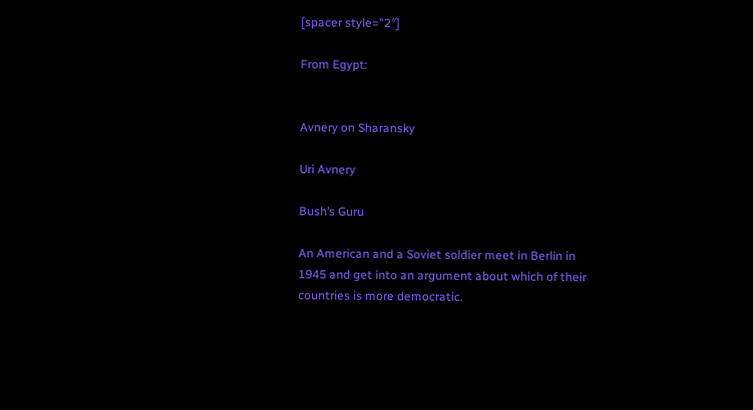[spacer style=”2″]

From Egypt:


Avnery on Sharansky

Uri Avnery

Bush’s Guru

An American and a Soviet soldier meet in Berlin in
1945 and get into an argument about which of their
countries is more democratic.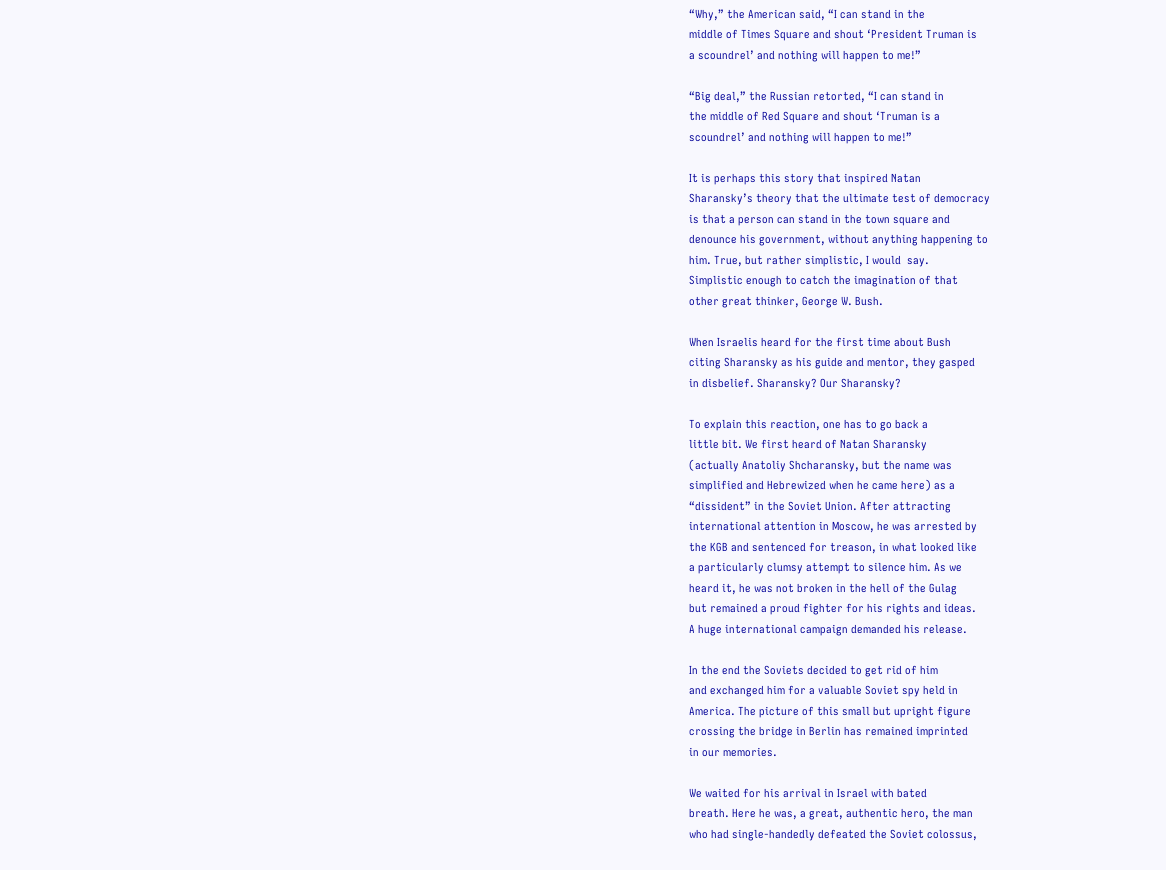“Why,” the American said, “I can stand in the
middle of Times Square and shout ‘President Truman is
a scoundrel’ and nothing will happen to me!”

“Big deal,” the Russian retorted, “I can stand in
the middle of Red Square and shout ‘Truman is a
scoundrel’ and nothing will happen to me!”

It is perhaps this story that inspired Natan
Sharansky’s theory that the ultimate test of democracy
is that a person can stand in the town square and
denounce his government, without anything happening to
him. True, but rather simplistic, I would  say.
Simplistic enough to catch the imagination of that
other great thinker, George W. Bush.

When Israelis heard for the first time about Bush
citing Sharansky as his guide and mentor, they gasped
in disbelief. Sharansky? Our Sharansky?

To explain this reaction, one has to go back a
little bit. We first heard of Natan Sharansky
(actually Anatoliy Shcharansky, but the name was
simplified and Hebrewized when he came here) as a
“dissident” in the Soviet Union. After attracting
international attention in Moscow, he was arrested by
the KGB and sentenced for treason, in what looked like
a particularly clumsy attempt to silence him. As we
heard it, he was not broken in the hell of the Gulag
but remained a proud fighter for his rights and ideas.
A huge international campaign demanded his release.

In the end the Soviets decided to get rid of him
and exchanged him for a valuable Soviet spy held in
America. The picture of this small but upright figure
crossing the bridge in Berlin has remained imprinted
in our memories.

We waited for his arrival in Israel with bated
breath. Here he was, a great, authentic hero, the man
who had single-handedly defeated the Soviet colossus,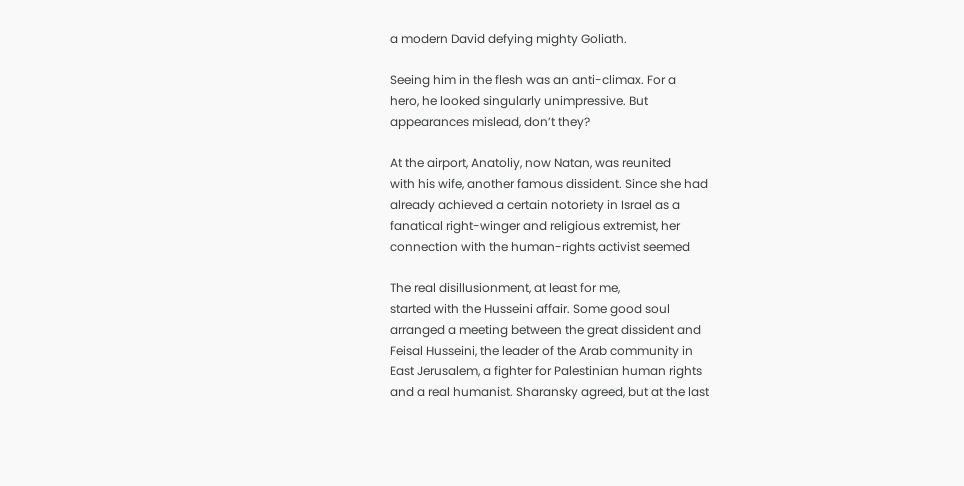a modern David defying mighty Goliath.

Seeing him in the flesh was an anti-climax. For a
hero, he looked singularly unimpressive. But
appearances mislead, don’t they?

At the airport, Anatoliy, now Natan, was reunited
with his wife, another famous dissident. Since she had
already achieved a certain notoriety in Israel as a
fanatical right-winger and religious extremist, her
connection with the human-rights activist seemed

The real disillusionment, at least for me,
started with the Husseini affair. Some good soul
arranged a meeting between the great dissident and
Feisal Husseini, the leader of the Arab community in
East Jerusalem, a fighter for Palestinian human rights
and a real humanist. Sharansky agreed, but at the last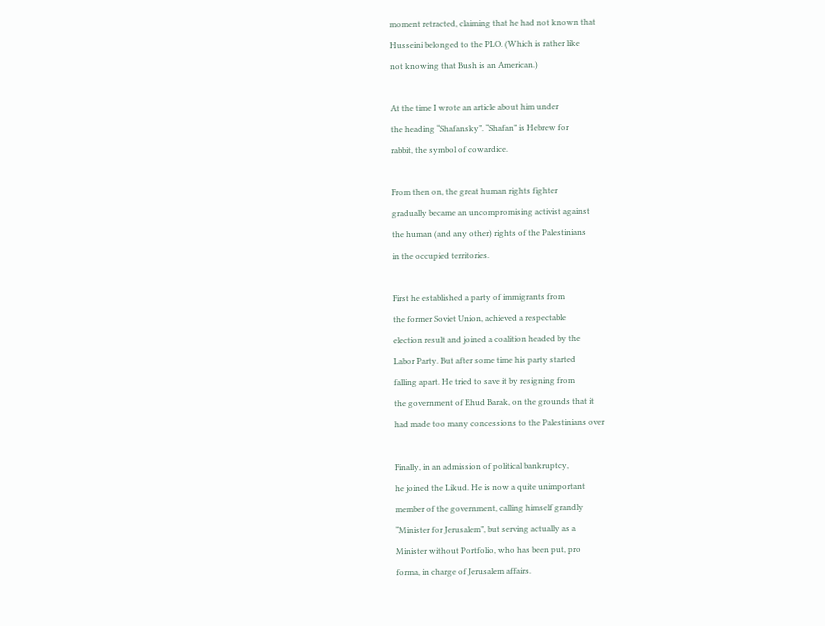moment retracted, claiming that he had not known that
Husseini belonged to the PLO. (Which is rather like
not knowing that Bush is an American.)

At the time I wrote an article about him under
the heading “Shafansky”. “Shafan” is Hebrew for
rabbit, the symbol of cowardice.

From then on, the great human rights fighter
gradually became an uncompromising activist against
the human (and any other) rights of the Palestinians
in the occupied territories.

First he established a party of immigrants from
the former Soviet Union, achieved a respectable
election result and joined a coalition headed by the
Labor Party. But after some time his party started
falling apart. He tried to save it by resigning from
the government of Ehud Barak, on the grounds that it
had made too many concessions to the Palestinians over

Finally, in an admission of political bankruptcy,
he joined the Likud. He is now a quite unimportant
member of the government, calling himself grandly
“Minister for Jerusalem”, but serving actually as a
Minister without Portfolio, who has been put, pro
forma, in charge of Jerusalem affairs.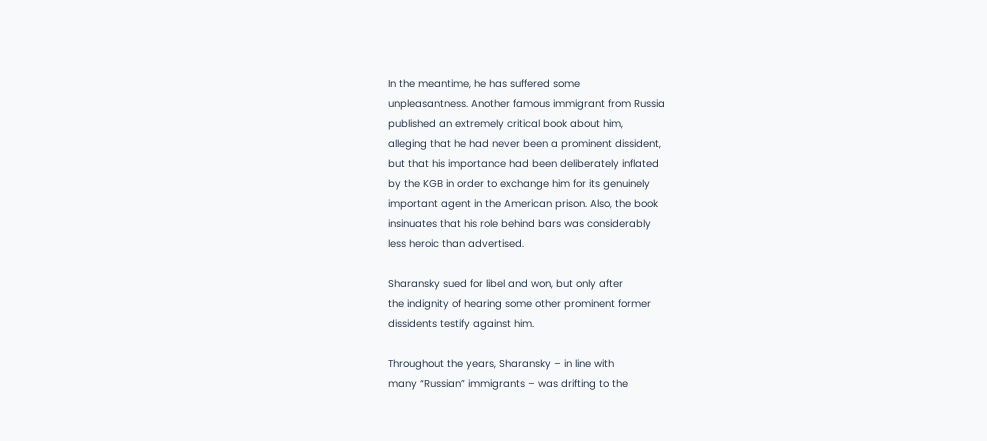In the meantime, he has suffered some
unpleasantness. Another famous immigrant from Russia
published an extremely critical book about him,
alleging that he had never been a prominent dissident,
but that his importance had been deliberately inflated
by the KGB in order to exchange him for its genuinely
important agent in the American prison. Also, the book
insinuates that his role behind bars was considerably
less heroic than advertised.

Sharansky sued for libel and won, but only after
the indignity of hearing some other prominent former
dissidents testify against him.

Throughout the years, Sharansky – in line with
many “Russian” immigrants – was drifting to the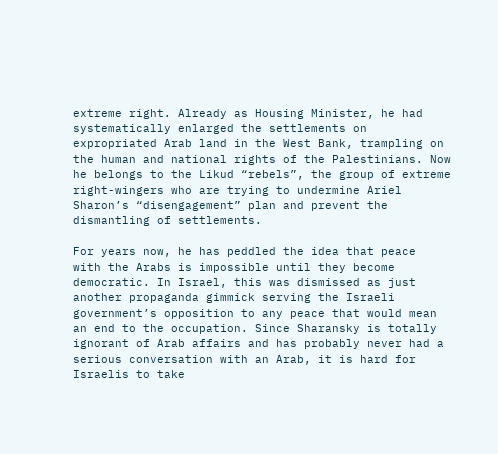extreme right. Already as Housing Minister, he had
systematically enlarged the settlements on
expropriated Arab land in the West Bank, trampling on
the human and national rights of the Palestinians. Now
he belongs to the Likud “rebels”, the group of extreme
right-wingers who are trying to undermine Ariel
Sharon’s “disengagement” plan and prevent the
dismantling of settlements.

For years now, he has peddled the idea that peace
with the Arabs is impossible until they become
democratic. In Israel, this was dismissed as just
another propaganda gimmick serving the Israeli
government’s opposition to any peace that would mean
an end to the occupation. Since Sharansky is totally
ignorant of Arab affairs and has probably never had a
serious conversation with an Arab, it is hard for
Israelis to take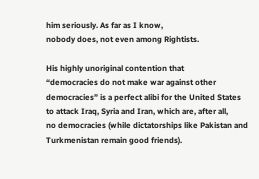him seriously. As far as I know,
nobody does, not even among Rightists.

His highly unoriginal contention that
“democracies do not make war against other
democracies” is a perfect alibi for the United States
to attack Iraq, Syria and Iran, which are, after all,
no democracies (while dictatorships like Pakistan and
Turkmenistan remain good friends).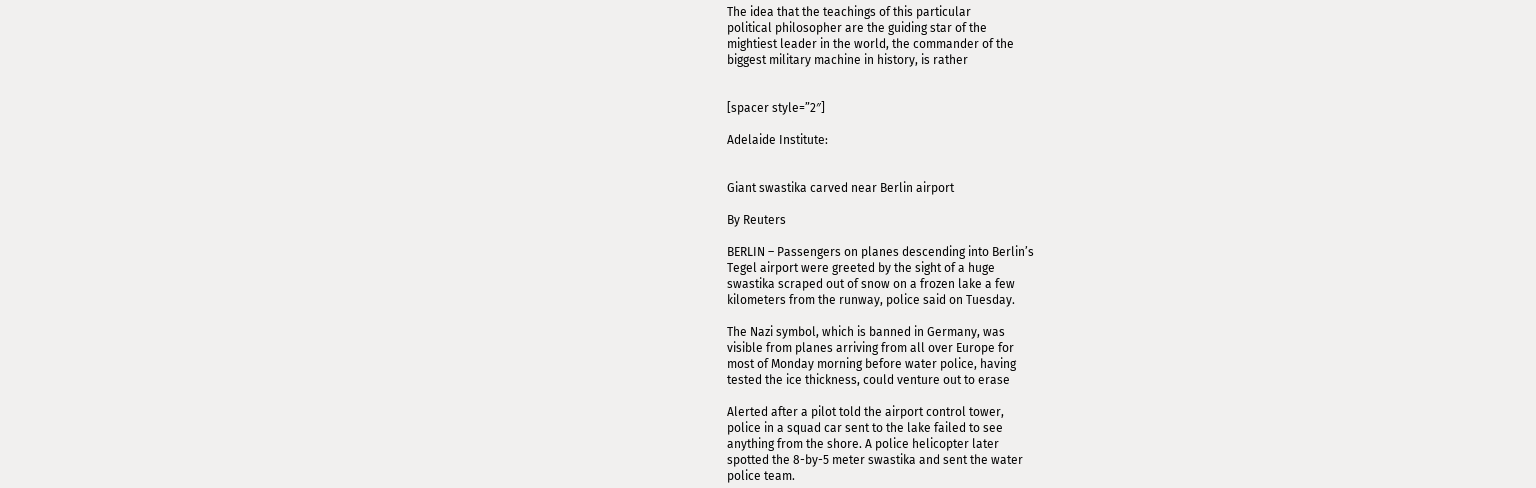The idea that the teachings of this particular
political philosopher are the guiding star of the
mightiest leader in the world, the commander of the
biggest military machine in history, is rather


[spacer style=”2″]

Adelaide Institute:


Giant swastika carved near Berlin airport

By Reuters

BERLIN – Passengers on planes descending into Berlin’s
Tegel airport were greeted by the sight of a huge
swastika scraped out of snow on a frozen lake a few
kilometers from the runway, police said on Tuesday.

The Nazi symbol, which is banned in Germany, was
visible from planes arriving from all over Europe for
most of Monday morning before water police, having
tested the ice thickness, could venture out to erase

Alerted after a pilot told the airport control tower,
police in a squad car sent to the lake failed to see
anything from the shore. A police helicopter later
spotted the 8-by-5 meter swastika and sent the water
police team.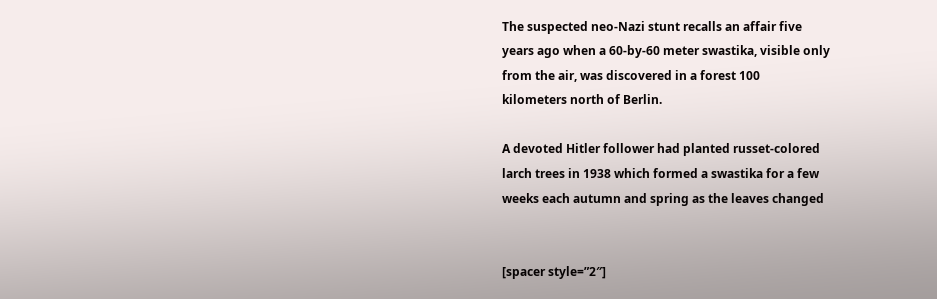The suspected neo-Nazi stunt recalls an affair five
years ago when a 60-by-60 meter swastika, visible only
from the air, was discovered in a forest 100
kilometers north of Berlin.

A devoted Hitler follower had planted russet-colored
larch trees in 1938 which formed a swastika for a few
weeks each autumn and spring as the leaves changed


[spacer style=”2″]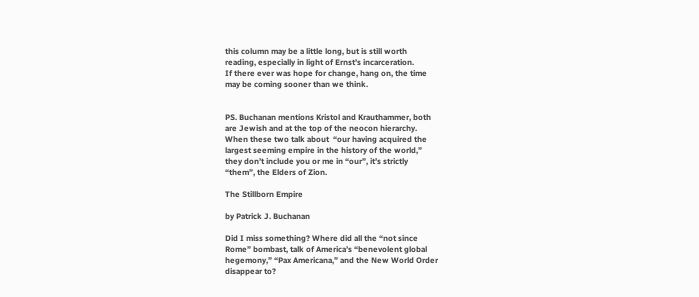this column may be a little long, but is still worth
reading, especially in light of Ernst’s incarceration.
If there ever was hope for change, hang on, the time
may be coming sooner than we think.


PS. Buchanan mentions Kristol and Krauthammer, both
are Jewish and at the top of the neocon hierarchy.
When these two talk about  “our having acquired the
largest seeming empire in the history of the world,”
they don’t include you or me in “our”, it’s strictly
“them”, the Elders of Zion.

The Stillborn Empire

by Patrick J. Buchanan

Did I miss something? Where did all the “not since
Rome” bombast, talk of America’s “benevolent global
hegemony,” “Pax Americana,” and the New World Order
disappear to?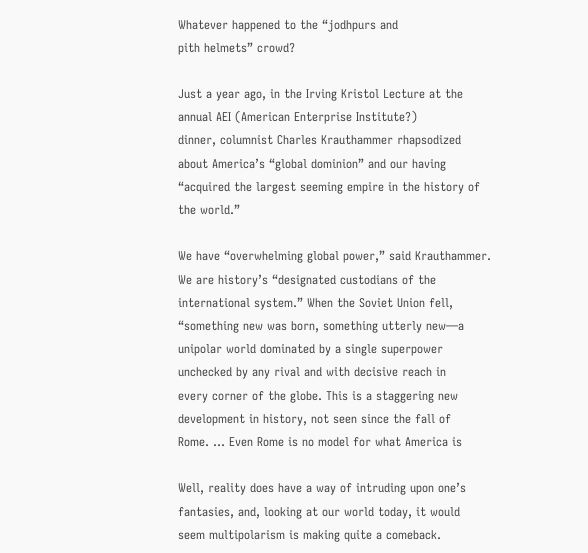Whatever happened to the “jodhpurs and
pith helmets” crowd?

Just a year ago, in the Irving Kristol Lecture at the
annual AEI (American Enterprise Institute?)
dinner, columnist Charles Krauthammer rhapsodized
about America’s “global dominion” and our having
“acquired the largest seeming empire in the history of
the world.”

We have “overwhelming global power,” said Krauthammer.
We are history’s “designated custodians of the
international system.” When the Soviet Union fell,
“something new was born, something utterly new—a
unipolar world dominated by a single superpower
unchecked by any rival and with decisive reach in
every corner of the globe. This is a staggering new
development in history, not seen since the fall of
Rome. … Even Rome is no model for what America is

Well, reality does have a way of intruding upon one’s
fantasies, and, looking at our world today, it would
seem multipolarism is making quite a comeback.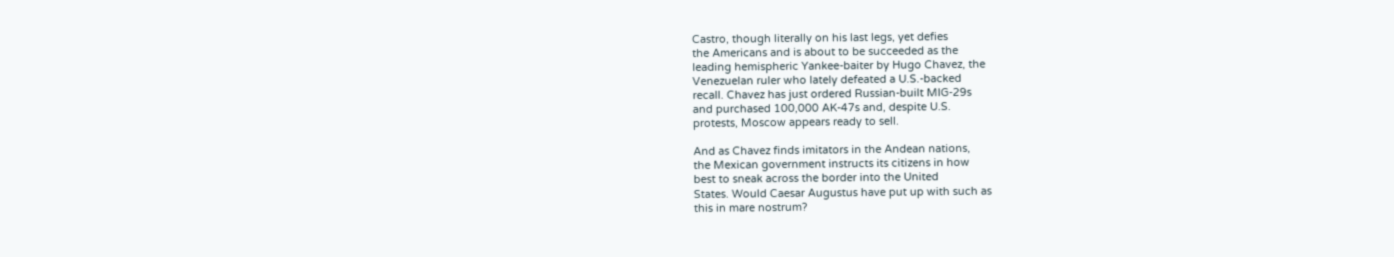Castro, though literally on his last legs, yet defies
the Americans and is about to be succeeded as the
leading hemispheric Yankee-baiter by Hugo Chavez, the
Venezuelan ruler who lately defeated a U.S.-backed
recall. Chavez has just ordered Russian-built MIG-29s
and purchased 100,000 AK-47s and, despite U.S.
protests, Moscow appears ready to sell.

And as Chavez finds imitators in the Andean nations,
the Mexican government instructs its citizens in how
best to sneak across the border into the United
States. Would Caesar Augustus have put up with such as
this in mare nostrum?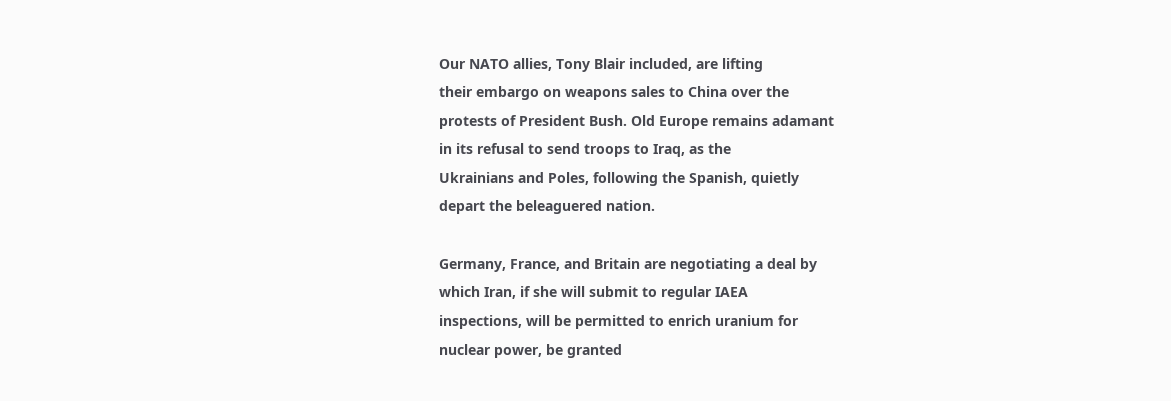Our NATO allies, Tony Blair included, are lifting
their embargo on weapons sales to China over the
protests of President Bush. Old Europe remains adamant
in its refusal to send troops to Iraq, as the
Ukrainians and Poles, following the Spanish, quietly
depart the beleaguered nation.

Germany, France, and Britain are negotiating a deal by
which Iran, if she will submit to regular IAEA
inspections, will be permitted to enrich uranium for
nuclear power, be granted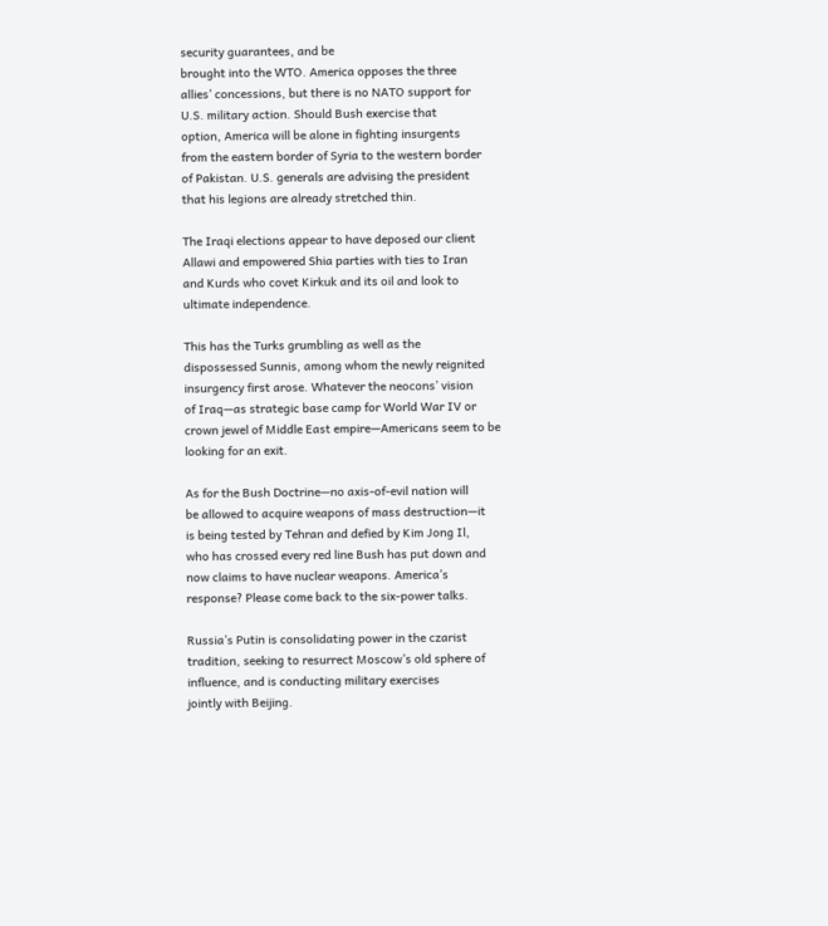security guarantees, and be
brought into the WTO. America opposes the three
allies’ concessions, but there is no NATO support for
U.S. military action. Should Bush exercise that
option, America will be alone in fighting insurgents
from the eastern border of Syria to the western border
of Pakistan. U.S. generals are advising the president
that his legions are already stretched thin.

The Iraqi elections appear to have deposed our client
Allawi and empowered Shia parties with ties to Iran
and Kurds who covet Kirkuk and its oil and look to
ultimate independence.

This has the Turks grumbling as well as the
dispossessed Sunnis, among whom the newly reignited
insurgency first arose. Whatever the neocons’ vision
of Iraq—as strategic base camp for World War IV or
crown jewel of Middle East empire—Americans seem to be
looking for an exit.

As for the Bush Doctrine—no axis-of-evil nation will
be allowed to acquire weapons of mass destruction—it
is being tested by Tehran and defied by Kim Jong Il,
who has crossed every red line Bush has put down and
now claims to have nuclear weapons. America’s
response? Please come back to the six-power talks.

Russia’s Putin is consolidating power in the czarist
tradition, seeking to resurrect Moscow’s old sphere of
influence, and is conducting military exercises
jointly with Beijing.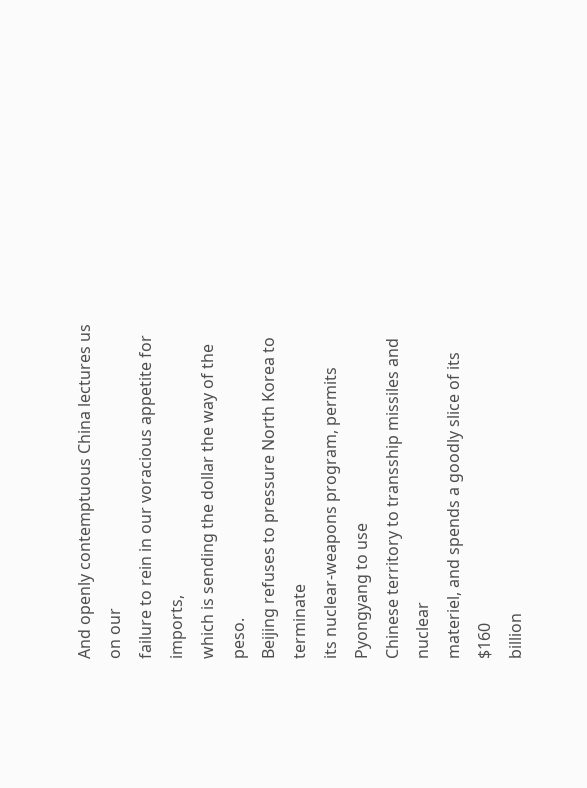And openly contemptuous China lectures us on our
failure to rein in our voracious appetite for imports,
which is sending the dollar the way of the peso.
Beijing refuses to pressure North Korea to terminate
its nuclear-weapons program, permits Pyongyang to use
Chinese territory to transship missiles and nuclear
materiel, and spends a goodly slice of its $160
billion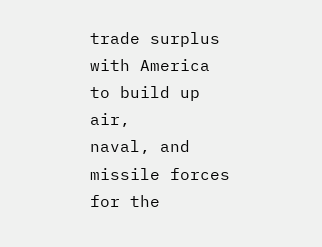trade surplus with America to build up air,
naval, and missile forces for the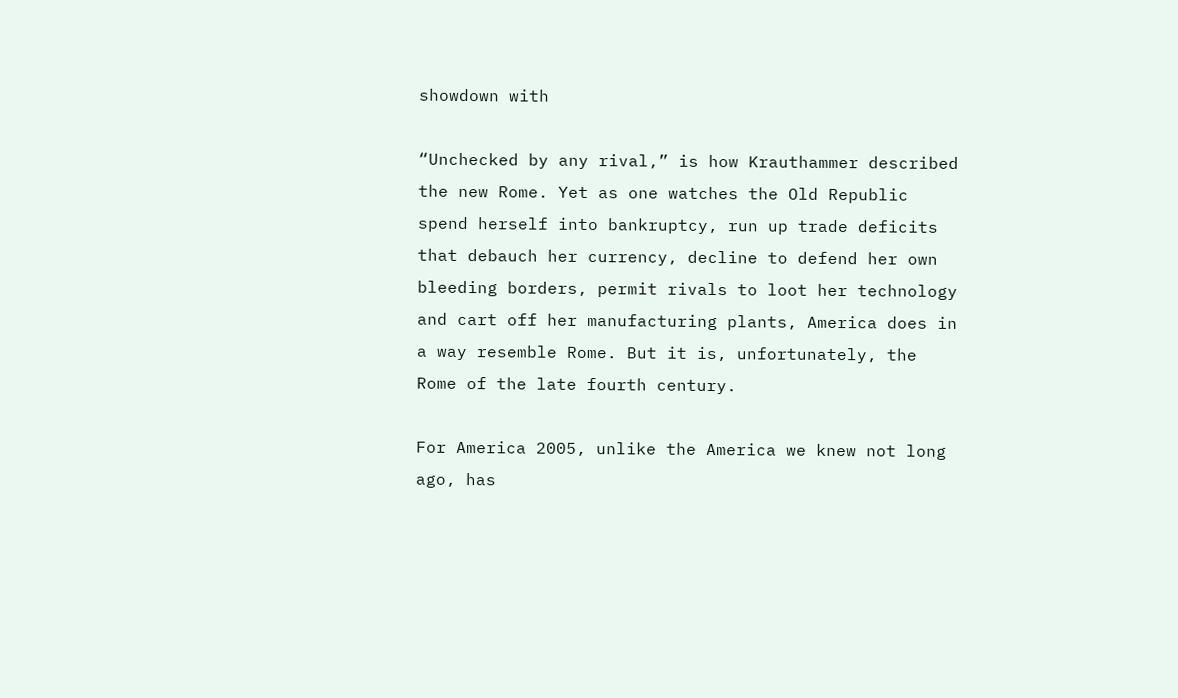showdown with

“Unchecked by any rival,” is how Krauthammer described
the new Rome. Yet as one watches the Old Republic
spend herself into bankruptcy, run up trade deficits
that debauch her currency, decline to defend her own
bleeding borders, permit rivals to loot her technology
and cart off her manufacturing plants, America does in
a way resemble Rome. But it is, unfortunately, the
Rome of the late fourth century.

For America 2005, unlike the America we knew not long
ago, has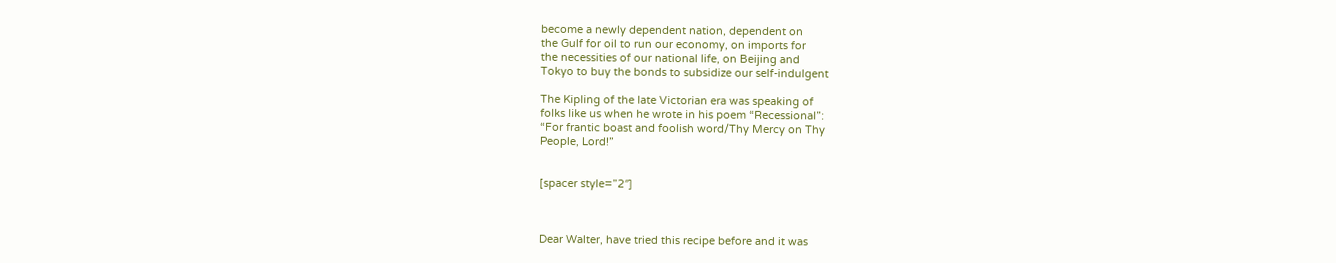become a newly dependent nation, dependent on
the Gulf for oil to run our economy, on imports for
the necessities of our national life, on Beijing and
Tokyo to buy the bonds to subsidize our self-indulgent

The Kipling of the late Victorian era was speaking of
folks like us when he wrote in his poem “Recessional”:
“For frantic boast and foolish word/Thy Mercy on Thy
People, Lord!”


[spacer style=”2″]



Dear Walter, have tried this recipe before and it was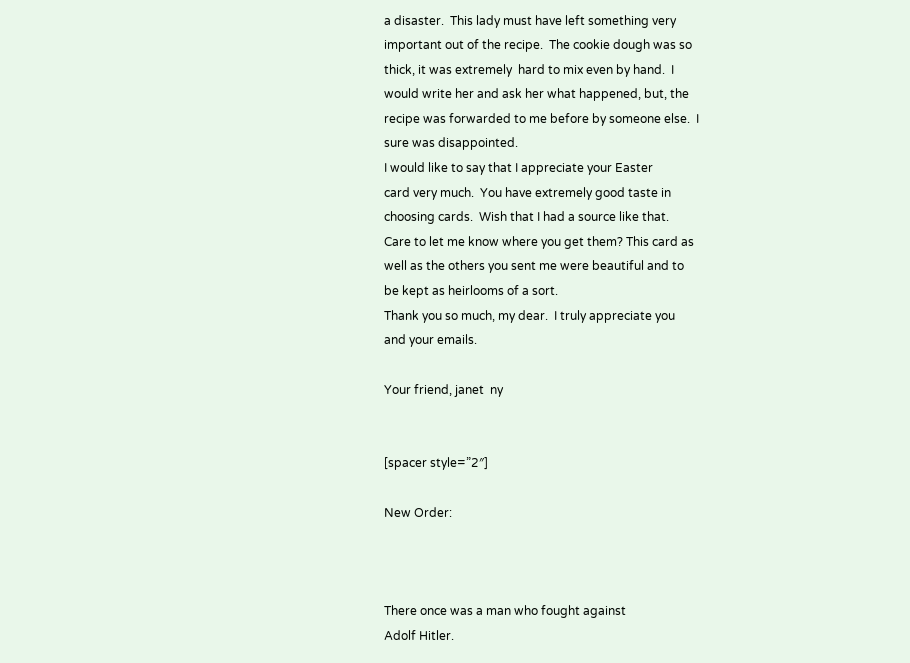a disaster.  This lady must have left something very
important out of the recipe.  The cookie dough was so
thick, it was extremely  hard to mix even by hand.  I
would write her and ask her what happened, but, the
recipe was forwarded to me before by someone else.  I
sure was disappointed.
I would like to say that I appreciate your Easter
card very much.  You have extremely good taste in
choosing cards.  Wish that I had a source like that.
Care to let me know where you get them? This card as
well as the others you sent me were beautiful and to
be kept as heirlooms of a sort.
Thank you so much, my dear.  I truly appreciate you
and your emails.

Your friend, janet  ny


[spacer style=”2″]

New Order:



There once was a man who fought against
Adolf Hitler.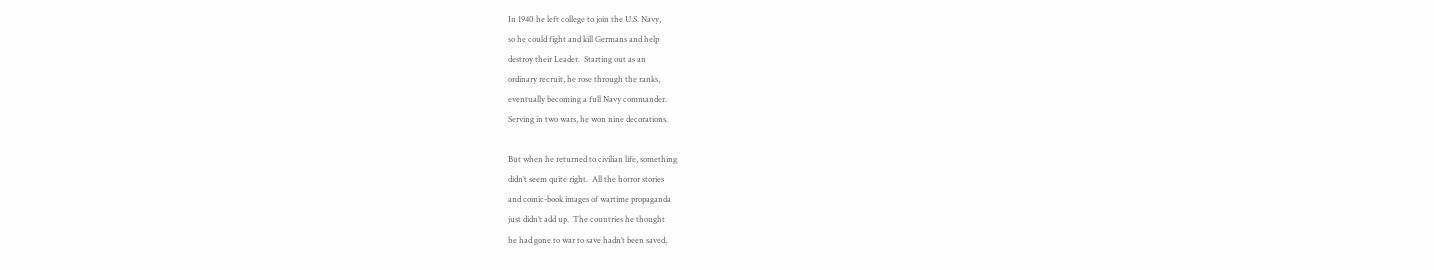In 1940 he left college to join the U.S. Navy,
so he could fight and kill Germans and help
destroy their Leader.  Starting out as an
ordinary recruit, he rose through the ranks,
eventually becoming a full Navy commander.
Serving in two wars, he won nine decorations.

But when he returned to civilian life, something
didn’t seem quite right.  All the horror stories
and comic-book images of wartime propaganda
just didn’t add up.  The countries he thought
he had gone to war to save hadn’t been saved,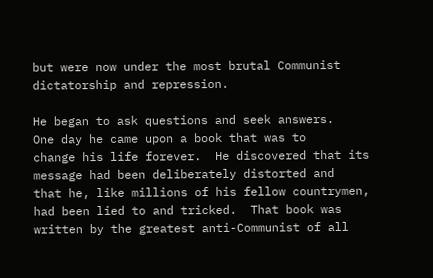but were now under the most brutal Communist
dictatorship and repression.

He began to ask questions and seek answers.
One day he came upon a book that was to
change his life forever.  He discovered that its
message had been deliberately distorted and
that he, like millions of his fellow countrymen,
had been lied to and tricked.  That book was
written by the greatest anti-Communist of all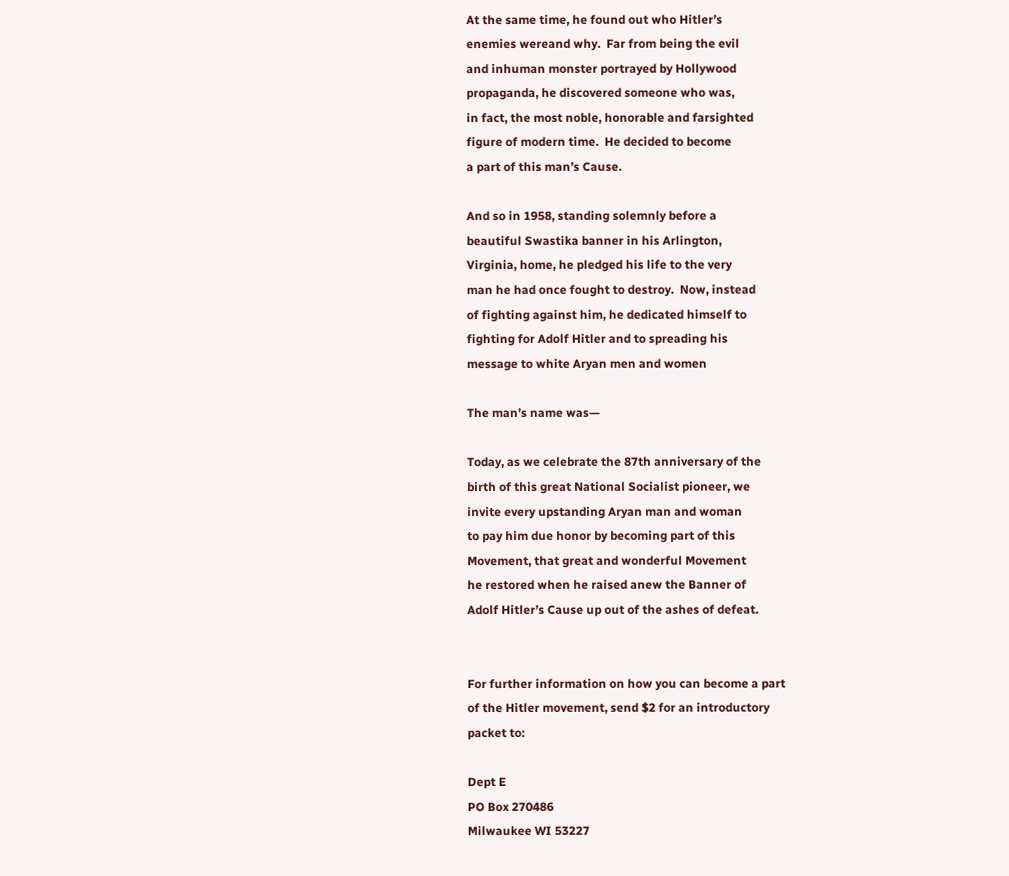At the same time, he found out who Hitler’s
enemies wereand why.  Far from being the evil
and inhuman monster portrayed by Hollywood
propaganda, he discovered someone who was,
in fact, the most noble, honorable and farsighted
figure of modern time.  He decided to become
a part of this man’s Cause.

And so in 1958, standing solemnly before a
beautiful Swastika banner in his Arlington,
Virginia, home, he pledged his life to the very
man he had once fought to destroy.  Now, instead
of fighting against him, he dedicated himself to
fighting for Adolf Hitler and to spreading his
message to white Aryan men and women

The man’s name was—

Today, as we celebrate the 87th anniversary of the
birth of this great National Socialist pioneer, we
invite every upstanding Aryan man and woman
to pay him due honor by becoming part of this
Movement, that great and wonderful Movement
he restored when he raised anew the Banner of
Adolf Hitler’s Cause up out of the ashes of defeat.


For further information on how you can become a part
of the Hitler movement, send $2 for an introductory
packet to:

Dept E
PO Box 270486
Milwaukee WI 53227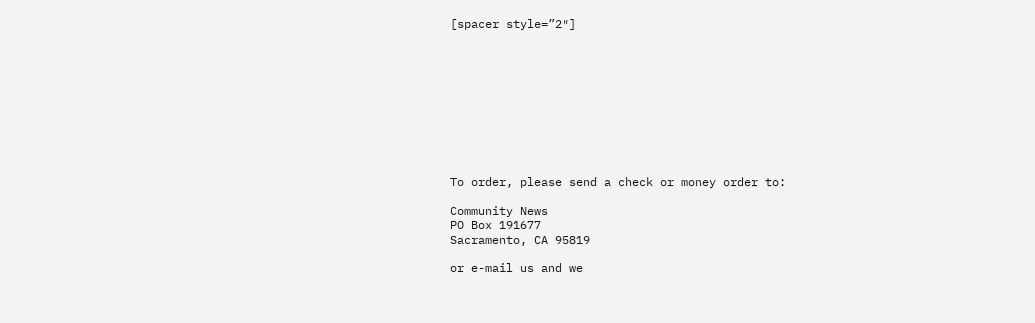[spacer style=”2″]










To order, please send a check or money order to:

Community News
PO Box 191677
Sacramento, CA 95819

or e-mail us and we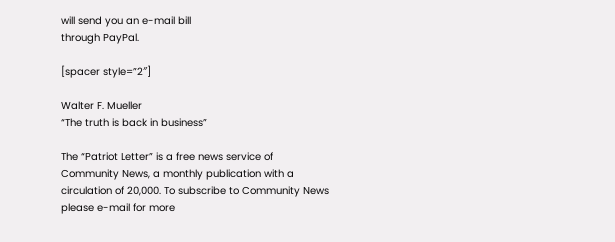will send you an e-mail bill
through PayPal.

[spacer style=”2″]

Walter F. Mueller
“The truth is back in business”

The “Patriot Letter” is a free news service of
Community News, a monthly publication with a
circulation of 20,000. To subscribe to Community News
please e-mail for more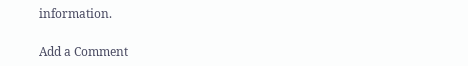information.

Add a Comment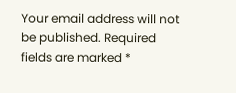Your email address will not be published. Required fields are marked *